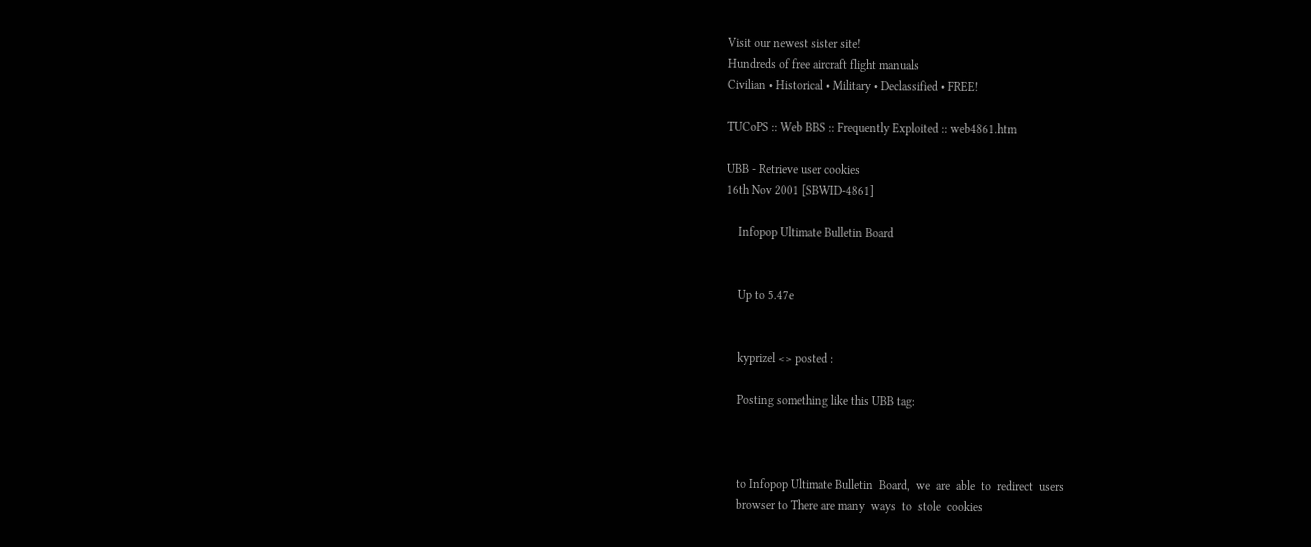Visit our newest sister site!
Hundreds of free aircraft flight manuals
Civilian • Historical • Military • Declassified • FREE!

TUCoPS :: Web BBS :: Frequently Exploited :: web4861.htm

UBB - Retrieve user cookies
16th Nov 2001 [SBWID-4861]

    Infopop Ultimate Bulletin Board


    Up to 5.47e


    kyprizel <> posted :

    Posting something like this UBB tag:



    to Infopop Ultimate Bulletin  Board,  we  are  able  to  redirect  users
    browser to There are many  ways  to  stole  cookies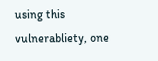using this vulnerabliety, one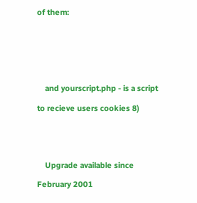of them:



    and yourscript.php - is a script to recieve users cookies 8)


    Upgrade available since February 2001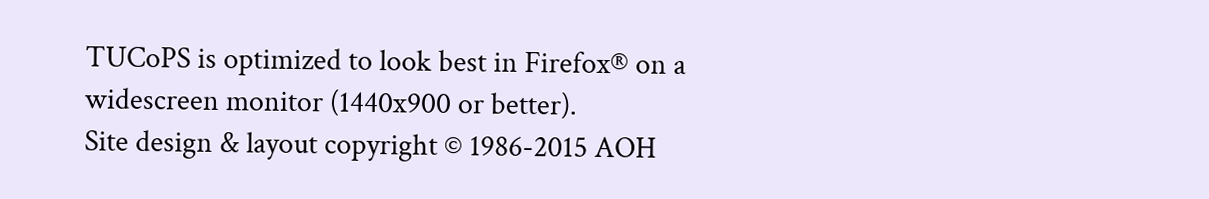TUCoPS is optimized to look best in Firefox® on a widescreen monitor (1440x900 or better).
Site design & layout copyright © 1986-2015 AOH